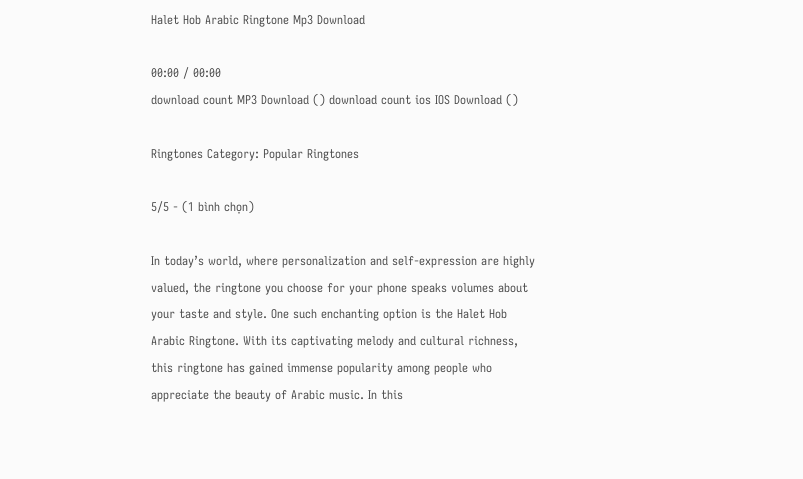Halet Hob Arabic Ringtone Mp3 Download

00:00 / 00:00
download count MP3 Download () download count ios IOS Download ()

Ringtones Category: Popular Ringtones

5/5 - (1 bình chọn)

In today’s world, where personalization and self-expression are highly valued, the ringtone you choose for your phone speaks volumes about your taste and style. One such enchanting option is the Halet Hob Arabic Ringtone. With its captivating melody and cultural richness, this ringtone has gained immense popularity among people who appreciate the beauty of Arabic music. In this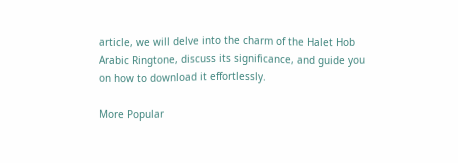article, we will delve into the charm of the Halet Hob Arabic Ringtone, discuss its significance, and guide you on how to download it effortlessly.

More Popular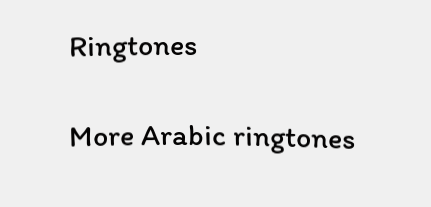Ringtones

More Arabic ringtones